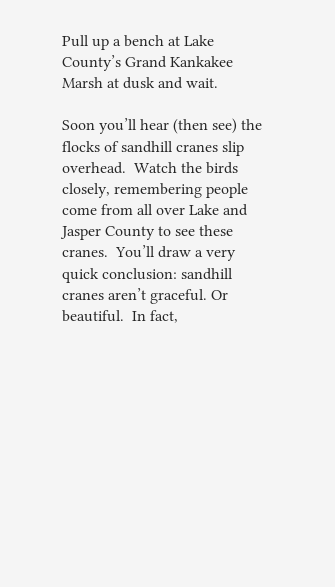Pull up a bench at Lake County’s Grand Kankakee Marsh at dusk and wait.

Soon you’ll hear (then see) the flocks of sandhill cranes slip overhead.  Watch the birds closely, remembering people come from all over Lake and Jasper County to see these cranes.  You’ll draw a very quick conclusion: sandhill cranes aren’t graceful. Or beautiful.  In fact,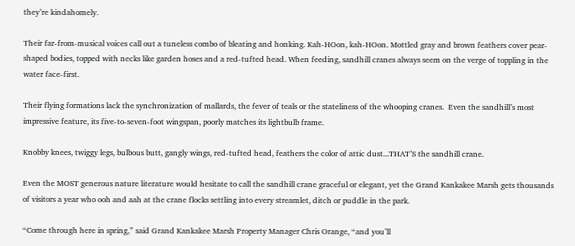they’re kindahomely.

Their far-from-musical voices call out a tuneless combo of bleating and honking. Kah-HOon, kah-HOon. Mottled gray and brown feathers cover pear-shaped bodies, topped with necks like garden hoses and a red-tufted head. When feeding, sandhill cranes always seem on the verge of toppling in the water face-first.

Their flying formations lack the synchronization of mallards, the fever of teals or the stateliness of the whooping cranes.  Even the sandhill’s most impressive feature, its five-to-seven-foot wingspan, poorly matches its lightbulb frame.

Knobby knees, twiggy legs, bulbous butt, gangly wings, red-tufted head, feathers the color of attic dust...THAT’S the sandhill crane.

Even the MOST generous nature literature would hesitate to call the sandhill crane graceful or elegant, yet the Grand Kankakee Marsh gets thousands of visitors a year who ooh and aah at the crane flocks settling into every streamlet, ditch or puddle in the park.

“Come through here in spring,” said Grand Kankakee Marsh Property Manager Chris Orange, “and you’ll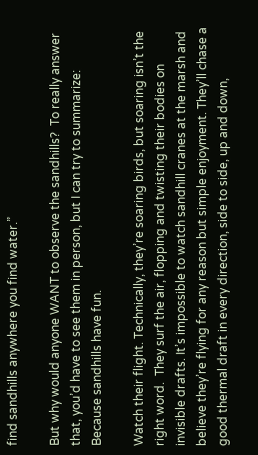find sandhills anywhere you find water.”

But why would anyone WANT to observe the sandhills?  To really answer that, you’d have to see them in person, but I can try to summarize: Because sandhills have fun.

Watch their flight. Technically, they’re soaring birds, but soaring isn’t the right word.  They surf the air, flopping and twisting their bodies on invisible drafts. It’s impossible to watch sandhill cranes at the marsh and believe they’re flying for any reason but simple enjoyment. They’ll chase a good thermal draft in every direction, side to side, up and down,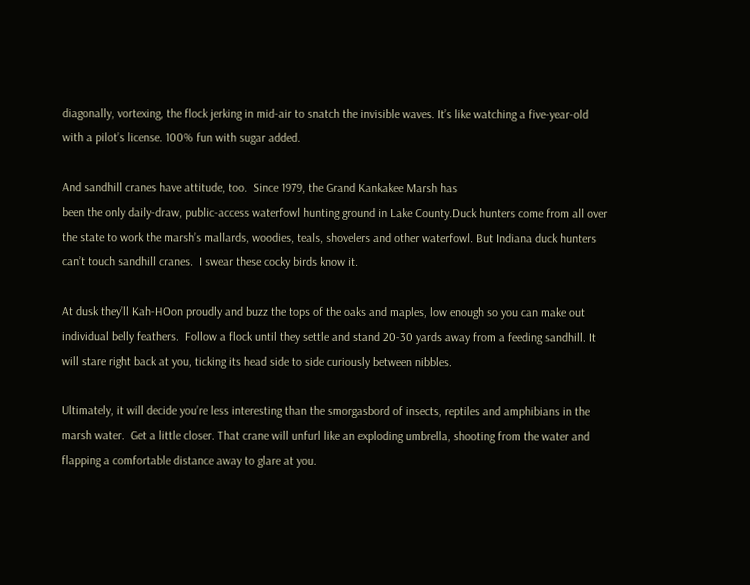diagonally, vortexing, the flock jerking in mid-air to snatch the invisible waves. It’s like watching a five-year-old with a pilot’s license. 100% fun with sugar added.

And sandhill cranes have attitude, too.  Since 1979, the Grand Kankakee Marsh has
been the only daily-draw, public-access waterfowl hunting ground in Lake County.Duck hunters come from all over the state to work the marsh’s mallards, woodies, teals, shovelers and other waterfowl. But Indiana duck hunters can’t touch sandhill cranes.  I swear these cocky birds know it.

At dusk they’ll Kah-HOon proudly and buzz the tops of the oaks and maples, low enough so you can make out individual belly feathers.  Follow a flock until they settle and stand 20-30 yards away from a feeding sandhill. It will stare right back at you, ticking its head side to side curiously between nibbles.

Ultimately, it will decide you’re less interesting than the smorgasbord of insects, reptiles and amphibians in the marsh water.  Get a little closer. That crane will unfurl like an exploding umbrella, shooting from the water and flapping a comfortable distance away to glare at you.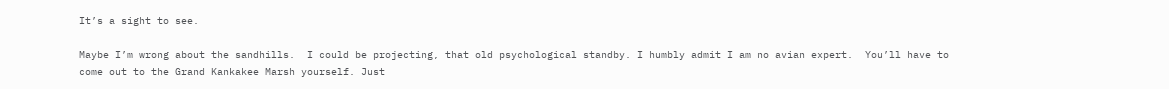It’s a sight to see.

Maybe I’m wrong about the sandhills.  I could be projecting, that old psychological standby. I humbly admit I am no avian expert.  You’ll have to come out to the Grand Kankakee Marsh yourself. Just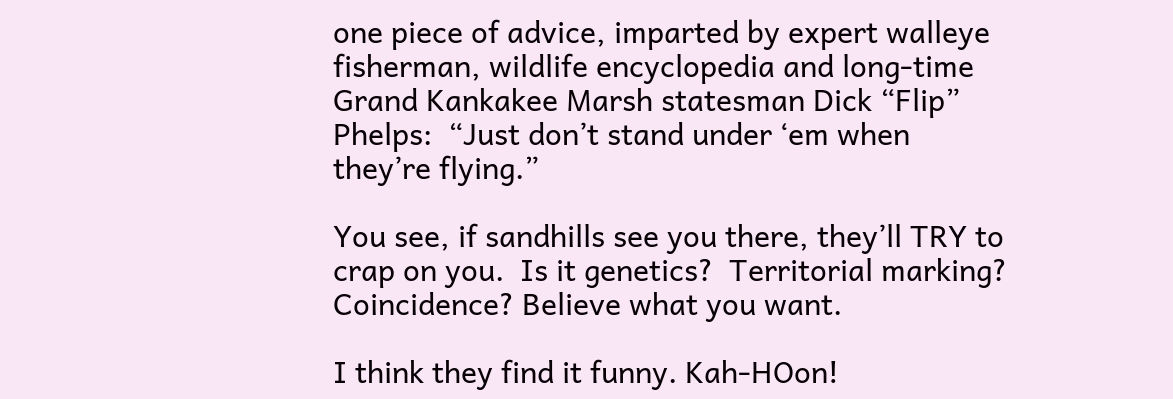one piece of advice, imparted by expert walleye fisherman, wildlife encyclopedia and long-time Grand Kankakee Marsh statesman Dick “Flip” Phelps:  “Just don’t stand under ‘em when they’re flying.”

You see, if sandhills see you there, they’ll TRY to crap on you.  Is it genetics?  Territorial marking? Coincidence? Believe what you want.

I think they find it funny. Kah-HOon!